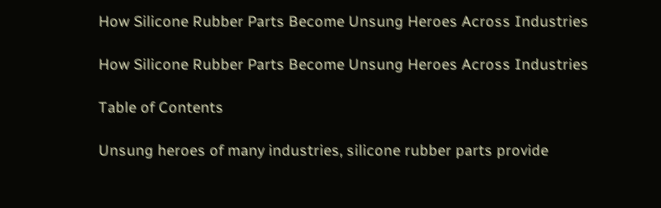How Silicone Rubber Parts Become Unsung Heroes Across Industries

How Silicone Rubber Parts Become Unsung Heroes Across Industries

Table of Contents

Unsung heroes of many industries, silicone rubber parts provide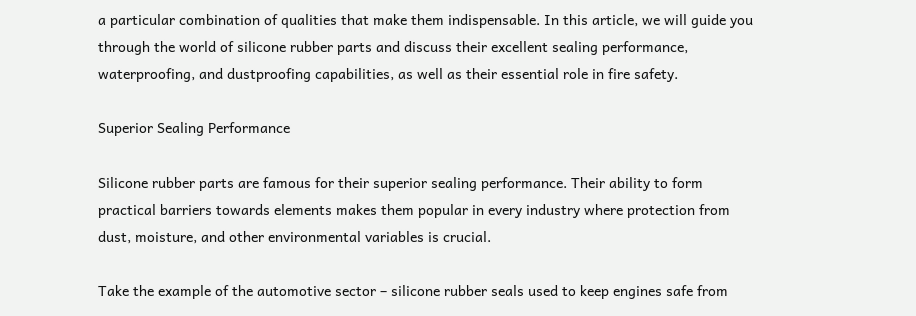a particular combination of qualities that make them indispensable. In this article, we will guide you through the world of silicone rubber parts and discuss their excellent sealing performance, waterproofing, and dustproofing capabilities, as well as their essential role in fire safety.

Superior Sealing Performance

Silicone rubber parts are famous for their superior sealing performance. Their ability to form practical barriers towards elements makes them popular in every industry where protection from dust, moisture, and other environmental variables is crucial.

Take the example of the automotive sector – silicone rubber seals used to keep engines safe from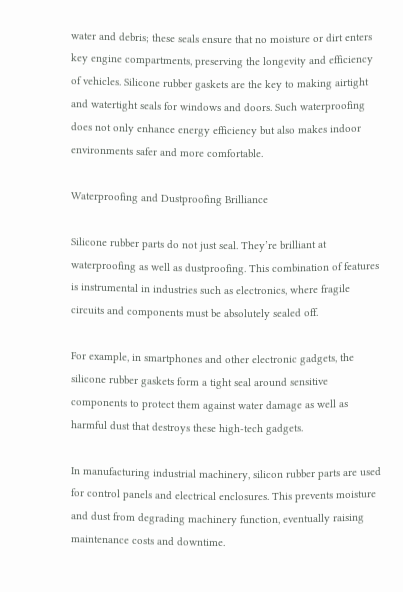water and debris; these seals ensure that no moisture or dirt enters key engine compartments, preserving the longevity and efficiency of vehicles. Silicone rubber gaskets are the key to making airtight and watertight seals for windows and doors. Such waterproofing does not only enhance energy efficiency but also makes indoor environments safer and more comfortable.

Waterproofing and Dustproofing Brilliance

Silicone rubber parts do not just seal. They’re brilliant at waterproofing as well as dustproofing. This combination of features is instrumental in industries such as electronics, where fragile circuits and components must be absolutely sealed off.

For example, in smartphones and other electronic gadgets, the silicone rubber gaskets form a tight seal around sensitive components to protect them against water damage as well as harmful dust that destroys these high-tech gadgets.

In manufacturing industrial machinery, silicon rubber parts are used for control panels and electrical enclosures. This prevents moisture and dust from degrading machinery function, eventually raising maintenance costs and downtime.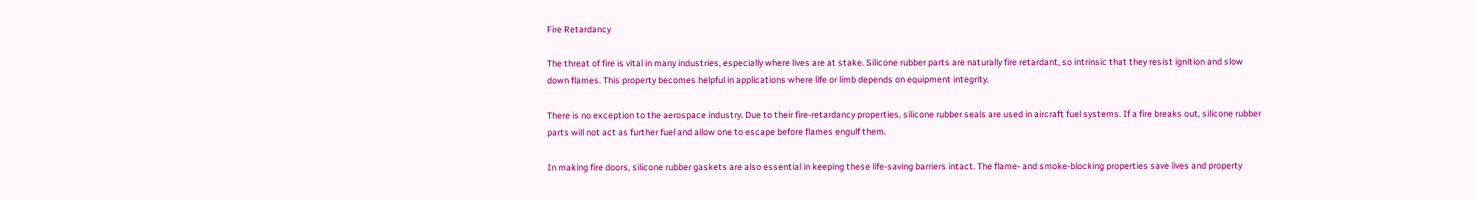Fire Retardancy

The threat of fire is vital in many industries, especially where lives are at stake. Silicone rubber parts are naturally fire retardant, so intrinsic that they resist ignition and slow down flames. This property becomes helpful in applications where life or limb depends on equipment integrity.

There is no exception to the aerospace industry. Due to their fire-retardancy properties, silicone rubber seals are used in aircraft fuel systems. If a fire breaks out, silicone rubber parts will not act as further fuel and allow one to escape before flames engulf them.

In making fire doors, silicone rubber gaskets are also essential in keeping these life-saving barriers intact. The flame- and smoke-blocking properties save lives and property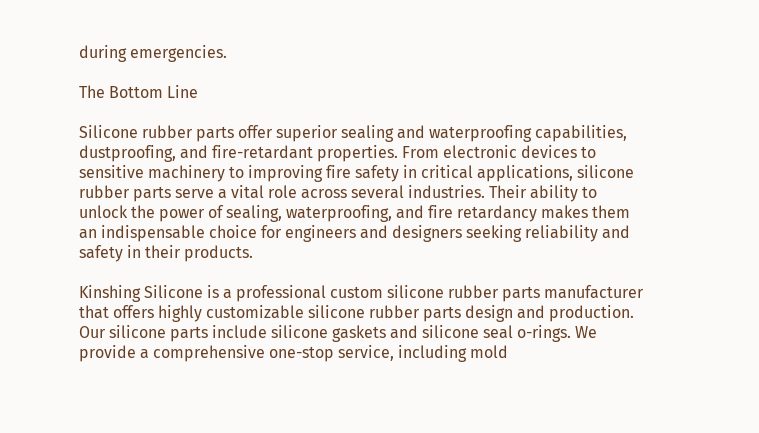during emergencies.

The Bottom Line

Silicone rubber parts offer superior sealing and waterproofing capabilities, dustproofing, and fire-retardant properties. From electronic devices to sensitive machinery to improving fire safety in critical applications, silicone rubber parts serve a vital role across several industries. Their ability to unlock the power of sealing, waterproofing, and fire retardancy makes them an indispensable choice for engineers and designers seeking reliability and safety in their products.

Kinshing Silicone is a professional custom silicone rubber parts manufacturer that offers highly customizable silicone rubber parts design and production. Our silicone parts include silicone gaskets and silicone seal o-rings. We provide a comprehensive one-stop service, including mold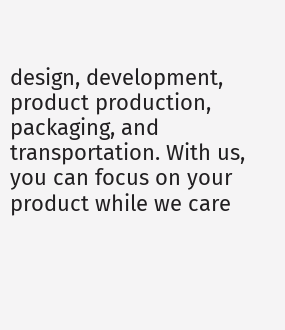design, development, product production, packaging, and transportation. With us, you can focus on your product while we care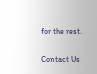for the rest.

Contact Us